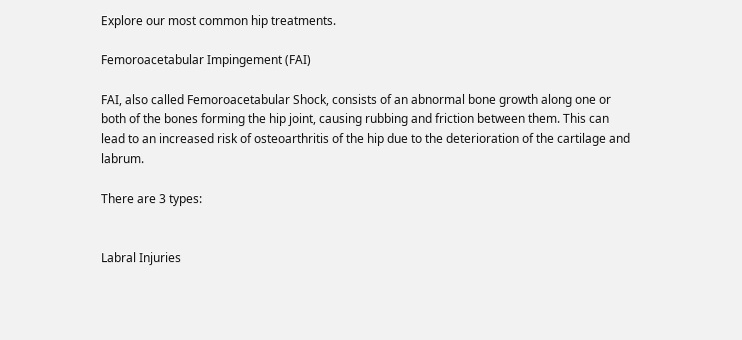Explore our most common hip treatments.

Femoroacetabular Impingement (FAI)

FAI, also called Femoroacetabular Shock, consists of an abnormal bone growth along one or both of the bones forming the hip joint, causing rubbing and friction between them. This can lead to an increased risk of osteoarthritis of the hip due to the deterioration of the cartilage and labrum.

There are 3 types:


Labral Injuries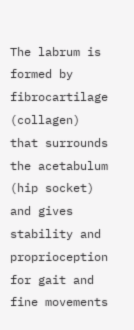The labrum is formed by fibrocartilage (collagen) that surrounds the acetabulum (hip socket) and gives stability and proprioception for gait and fine movements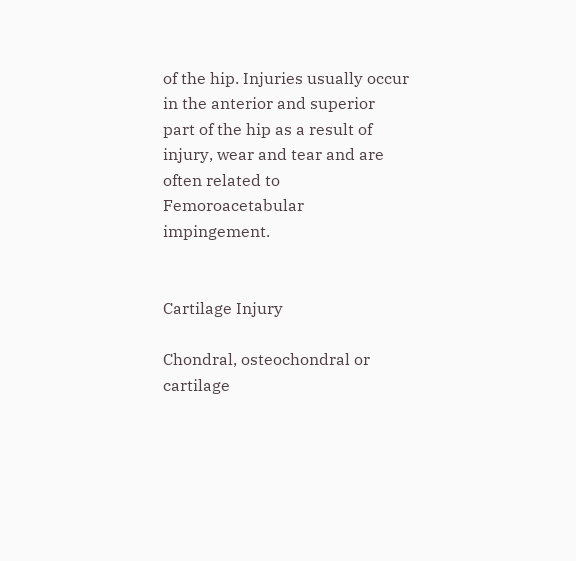of the hip. Injuries usually occur in the anterior and superior part of the hip as a result of injury, wear and tear and are often related to Femoroacetabular impingement.


Cartilage Injury

Chondral, osteochondral or cartilage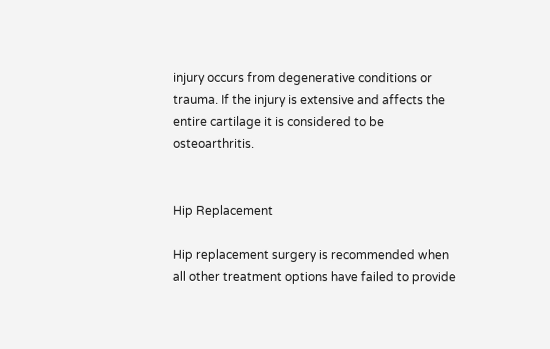injury occurs from degenerative conditions or trauma. If the injury is extensive and affects the entire cartilage it is considered to be osteoarthritis.


Hip Replacement

Hip replacement surgery is recommended when all other treatment options have failed to provide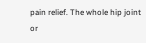pain relief. The whole hip joint or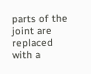parts of the joint are replaced with a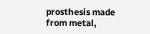prosthesis made from metal,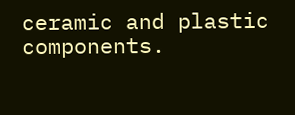ceramic and plastic components.